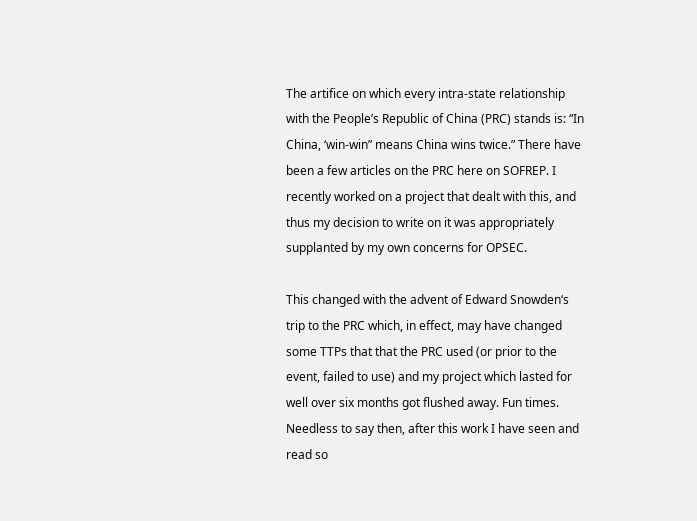The artifice on which every intra-state relationship with the People’s Republic of China (PRC) stands is: “In China, ‘win-win” means China wins twice.” There have been a few articles on the PRC here on SOFREP. I recently worked on a project that dealt with this, and thus my decision to write on it was appropriately supplanted by my own concerns for OPSEC.

This changed with the advent of Edward Snowden‘s trip to the PRC which, in effect, may have changed some TTPs that that the PRC used (or prior to the event, failed to use) and my project which lasted for well over six months got flushed away. Fun times. Needless to say then, after this work I have seen and read so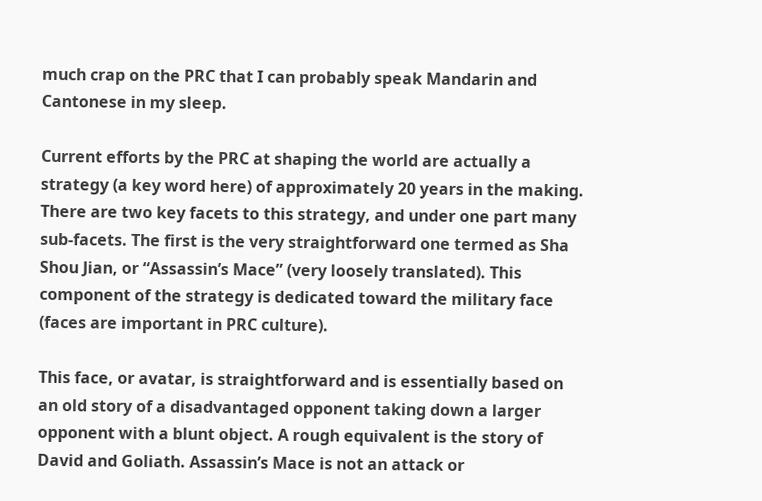much crap on the PRC that I can probably speak Mandarin and Cantonese in my sleep.

Current efforts by the PRC at shaping the world are actually a strategy (a key word here) of approximately 20 years in the making. There are two key facets to this strategy, and under one part many sub-facets. The first is the very straightforward one termed as Sha Shou Jian, or “Assassin’s Mace” (very loosely translated). This component of the strategy is dedicated toward the military face (faces are important in PRC culture).

This face, or avatar, is straightforward and is essentially based on an old story of a disadvantaged opponent taking down a larger opponent with a blunt object. A rough equivalent is the story of David and Goliath. Assassin’s Mace is not an attack or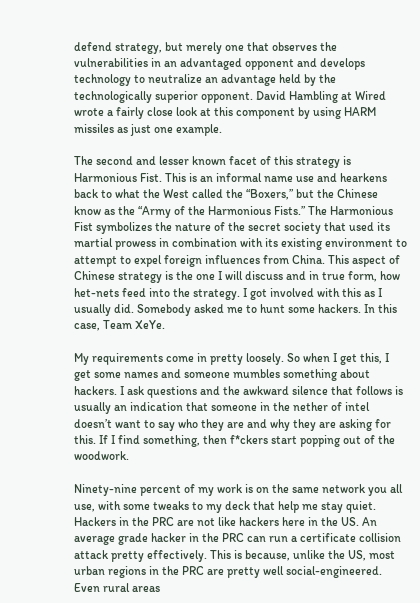defend strategy, but merely one that observes the vulnerabilities in an advantaged opponent and develops technology to neutralize an advantage held by the technologically superior opponent. David Hambling at Wired wrote a fairly close look at this component by using HARM missiles as just one example.

The second and lesser known facet of this strategy is Harmonious Fist. This is an informal name use and hearkens back to what the West called the “Boxers,” but the Chinese know as the “Army of the Harmonious Fists.” The Harmonious Fist symbolizes the nature of the secret society that used its martial prowess in combination with its existing environment to attempt to expel foreign influences from China. This aspect of Chinese strategy is the one I will discuss and in true form, how het-nets feed into the strategy. I got involved with this as I usually did. Somebody asked me to hunt some hackers. In this case, Team XeYe.

My requirements come in pretty loosely. So when I get this, I get some names and someone mumbles something about hackers. I ask questions and the awkward silence that follows is usually an indication that someone in the nether of intel doesn’t want to say who they are and why they are asking for this. If I find something, then f*ckers start popping out of the woodwork.

Ninety-nine percent of my work is on the same network you all use, with some tweaks to my deck that help me stay quiet. Hackers in the PRC are not like hackers here in the US. An average grade hacker in the PRC can run a certificate collision attack pretty effectively. This is because, unlike the US, most urban regions in the PRC are pretty well social-engineered. Even rural areas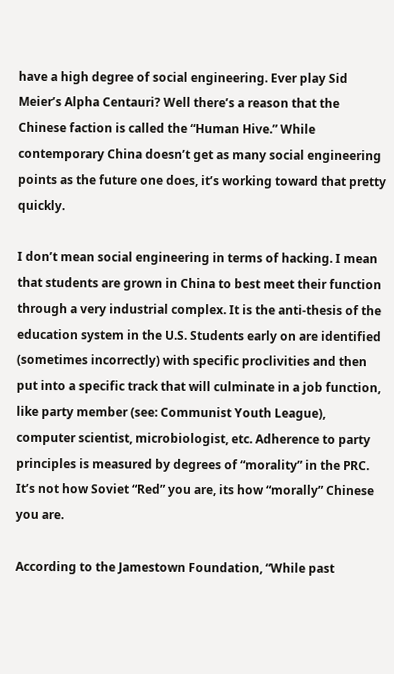have a high degree of social engineering. Ever play Sid Meier’s Alpha Centauri? Well there’s a reason that the Chinese faction is called the “Human Hive.” While contemporary China doesn’t get as many social engineering points as the future one does, it’s working toward that pretty quickly.

I don’t mean social engineering in terms of hacking. I mean that students are grown in China to best meet their function through a very industrial complex. It is the anti-thesis of the education system in the U.S. Students early on are identified (sometimes incorrectly) with specific proclivities and then put into a specific track that will culminate in a job function, like party member (see: Communist Youth League), computer scientist, microbiologist, etc. Adherence to party principles is measured by degrees of “morality” in the PRC.  It’s not how Soviet “Red” you are, its how “morally” Chinese you are.

According to the Jamestown Foundation, “While past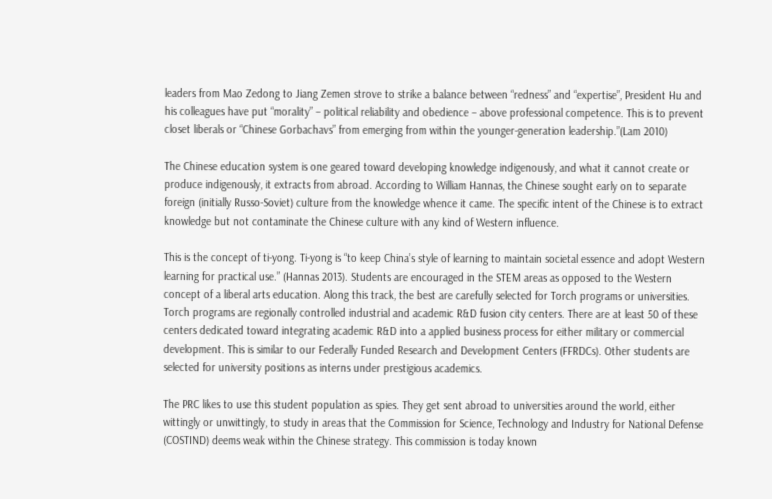leaders from Mao Zedong to Jiang Zemen strove to strike a balance between “redness” and “expertise”, President Hu and his colleagues have put “morality” – political reliability and obedience – above professional competence. This is to prevent closet liberals or “Chinese Gorbachavs” from emerging from within the younger-generation leadership.”(Lam 2010)

The Chinese education system is one geared toward developing knowledge indigenously, and what it cannot create or produce indigenously, it extracts from abroad. According to William Hannas, the Chinese sought early on to separate foreign (initially Russo-Soviet) culture from the knowledge whence it came. The specific intent of the Chinese is to extract knowledge but not contaminate the Chinese culture with any kind of Western influence.

This is the concept of ti-yong. Ti-yong is “to keep China’s style of learning to maintain societal essence and adopt Western learning for practical use.” (Hannas 2013). Students are encouraged in the STEM areas as opposed to the Western concept of a liberal arts education. Along this track, the best are carefully selected for Torch programs or universities. Torch programs are regionally controlled industrial and academic R&D fusion city centers. There are at least 50 of these centers dedicated toward integrating academic R&D into a applied business process for either military or commercial development. This is similar to our Federally Funded Research and Development Centers (FFRDCs). Other students are selected for university positions as interns under prestigious academics.

The PRC likes to use this student population as spies. They get sent abroad to universities around the world, either wittingly or unwittingly, to study in areas that the Commission for Science, Technology and Industry for National Defense (COSTIND) deems weak within the Chinese strategy. This commission is today known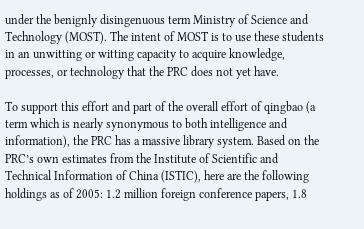under the benignly disingenuous term Ministry of Science and Technology (MOST). The intent of MOST is to use these students in an unwitting or witting capacity to acquire knowledge, processes, or technology that the PRC does not yet have.

To support this effort and part of the overall effort of qingbao (a term which is nearly synonymous to both intelligence and information), the PRC has a massive library system. Based on the PRC’s own estimates from the Institute of Scientific and Technical Information of China (ISTIC), here are the following holdings as of 2005: 1.2 million foreign conference papers, 1.8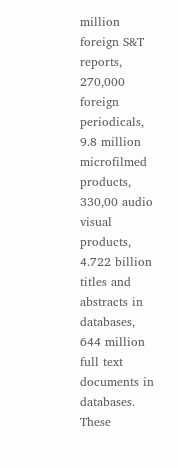million foreign S&T reports,  270,000 foreign periodicals, 9.8 million microfilmed products, 330,00 audio visual products, 4.722 billion titles and abstracts in databases, 644 million full text documents in databases. These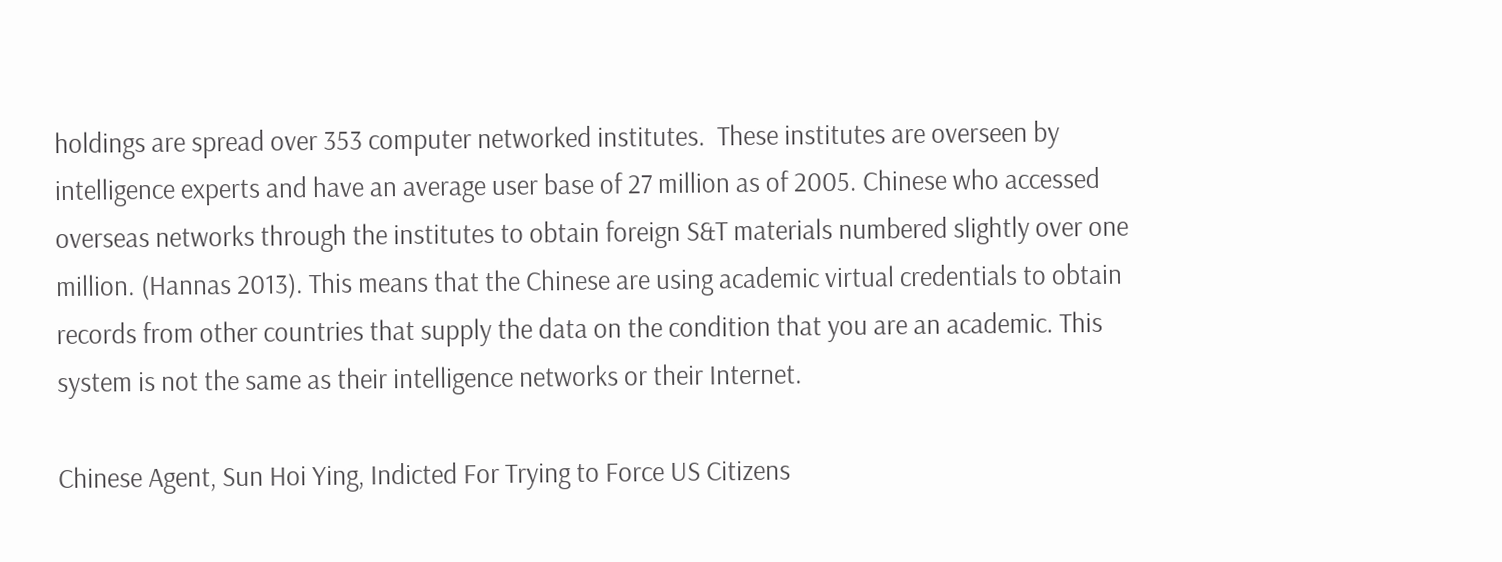holdings are spread over 353 computer networked institutes.  These institutes are overseen by intelligence experts and have an average user base of 27 million as of 2005. Chinese who accessed overseas networks through the institutes to obtain foreign S&T materials numbered slightly over one million. (Hannas 2013). This means that the Chinese are using academic virtual credentials to obtain records from other countries that supply the data on the condition that you are an academic. This system is not the same as their intelligence networks or their Internet.

Chinese Agent, Sun Hoi Ying, Indicted For Trying to Force US Citizens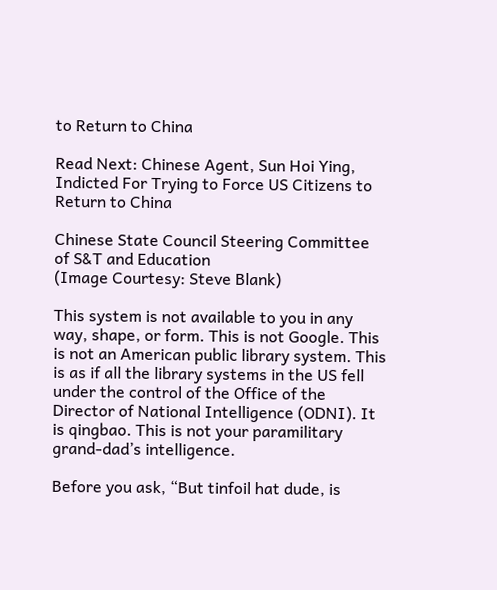to Return to China

Read Next: Chinese Agent, Sun Hoi Ying, Indicted For Trying to Force US Citizens to Return to China

Chinese State Council Steering Committee of S&T and Education
(Image Courtesy: Steve Blank)

This system is not available to you in any way, shape, or form. This is not Google. This is not an American public library system. This is as if all the library systems in the US fell under the control of the Office of the Director of National Intelligence (ODNI). It is qingbao. This is not your paramilitary grand-dad’s intelligence.

Before you ask, “But tinfoil hat dude, is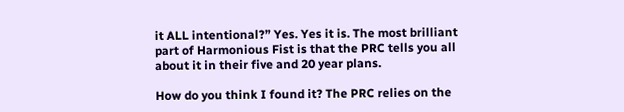it ALL intentional?” Yes. Yes it is. The most brilliant part of Harmonious Fist is that the PRC tells you all about it in their five and 20 year plans.

How do you think I found it? The PRC relies on the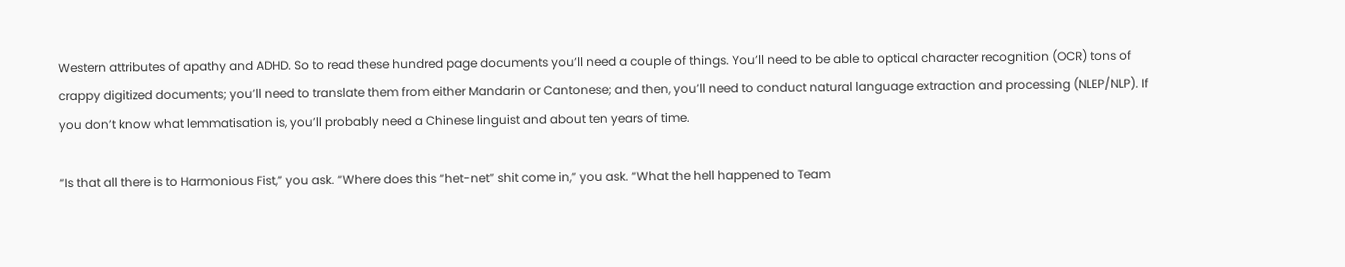Western attributes of apathy and ADHD. So to read these hundred page documents you’ll need a couple of things. You’ll need to be able to optical character recognition (OCR) tons of crappy digitized documents; you’ll need to translate them from either Mandarin or Cantonese; and then, you’ll need to conduct natural language extraction and processing (NLEP/NLP). If you don’t know what lemmatisation is, you’ll probably need a Chinese linguist and about ten years of time.

“Is that all there is to Harmonious Fist,” you ask. “Where does this “het-net” shit come in,” you ask. “What the hell happened to Team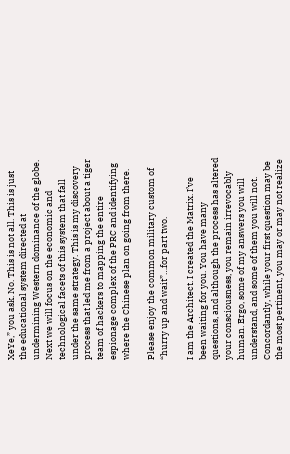XeYe,” you ask. No. This is not all. This is just the educational system directed at undermining Western dominance of the globe. Next we will focus on the economic and technological facets of this system that fall under the same strategy. This is my discovery process that led me from a project about a tiger team of hackers to mapping the entire espionage complex of the PRC and identifying where the Chinese plan on going from there.

Please enjoy the common military custom of “hurry up and wait”…for part two.

I am the Architect. I created the Matrix. I’ve been waiting for you. You have many questions, and although the process has altered your consciousness, you remain irrevocably human. Ergo, some of my answers you will understand, and some of them you will not. Concordantly, while your first question may be the most pertinent, you may or may not realize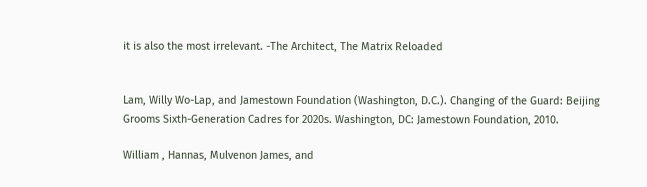it is also the most irrelevant. -The Architect, The Matrix Reloaded


Lam, Willy Wo-Lap, and Jamestown Foundation (Washington, D.C.). Changing of the Guard: Beijing Grooms Sixth-Generation Cadres for 2020s. Washington, DC: Jamestown Foundation, 2010.

William , Hannas, Mulvenon James, and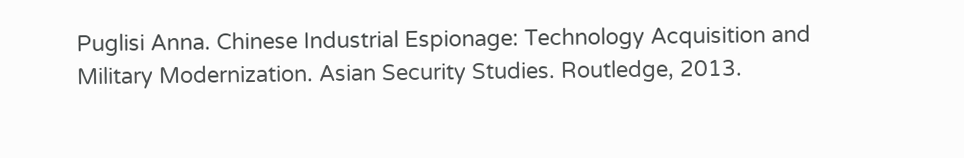Puglisi Anna. Chinese Industrial Espionage: Technology Acquisition and Military Modernization. Asian Security Studies. Routledge, 2013.